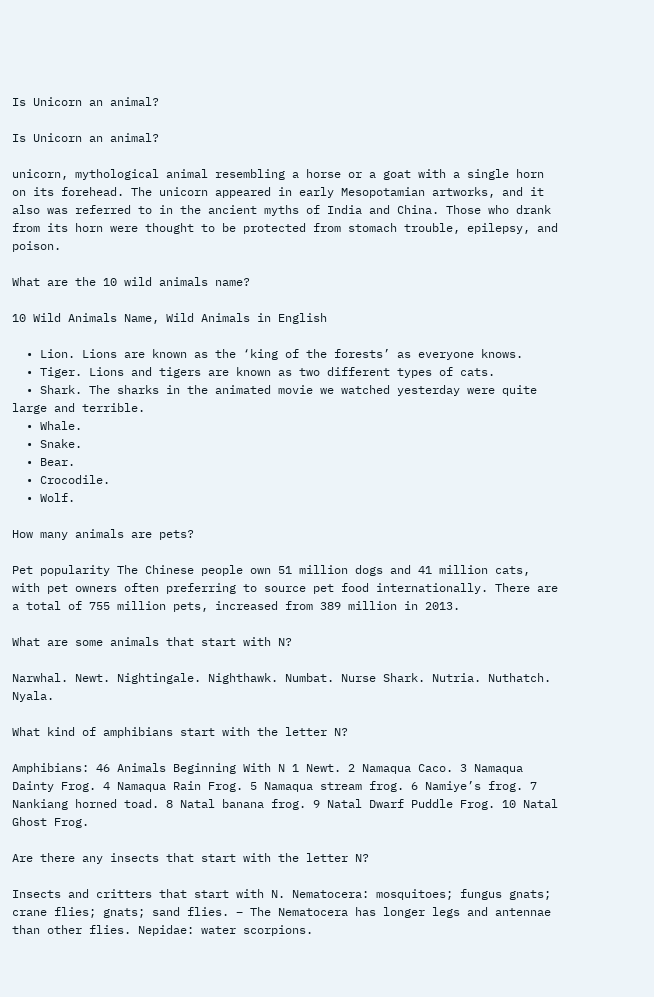Is Unicorn an animal?

Is Unicorn an animal?

unicorn, mythological animal resembling a horse or a goat with a single horn on its forehead. The unicorn appeared in early Mesopotamian artworks, and it also was referred to in the ancient myths of India and China. Those who drank from its horn were thought to be protected from stomach trouble, epilepsy, and poison.

What are the 10 wild animals name?

10 Wild Animals Name, Wild Animals in English

  • Lion. Lions are known as the ‘king of the forests’ as everyone knows.
  • Tiger. Lions and tigers are known as two different types of cats.
  • Shark. The sharks in the animated movie we watched yesterday were quite large and terrible.
  • Whale.
  • Snake.
  • Bear.
  • Crocodile.
  • Wolf.

How many animals are pets?

Pet popularity The Chinese people own 51 million dogs and 41 million cats, with pet owners often preferring to source pet food internationally. There are a total of 755 million pets, increased from 389 million in 2013.

What are some animals that start with N?

Narwhal. Newt. Nightingale. Nighthawk. Numbat. Nurse Shark. Nutria. Nuthatch. Nyala.

What kind of amphibians start with the letter N?

Amphibians: 46 Animals Beginning With N 1 Newt. 2 Namaqua Caco. 3 Namaqua Dainty Frog. 4 Namaqua Rain Frog. 5 Namaqua stream frog. 6 Namiye’s frog. 7 Nankiang horned toad. 8 Natal banana frog. 9 Natal Dwarf Puddle Frog. 10 Natal Ghost Frog.

Are there any insects that start with the letter N?

Insects and critters that start with N. Nematocera: mosquitoes; fungus gnats; crane flies; gnats; sand flies. – The Nematocera has longer legs and antennae than other flies. Nepidae: water scorpions.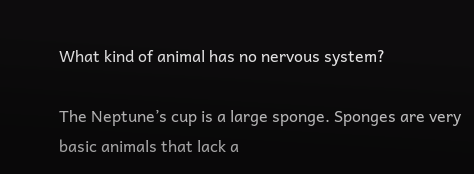What kind of animal has no nervous system?

The Neptune’s cup is a large sponge. Sponges are very basic animals that lack a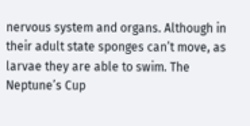nervous system and organs. Although in their adult state sponges can’t move, as larvae they are able to swim. The Neptune’s Cup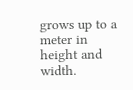grows up to a meter in height and width.